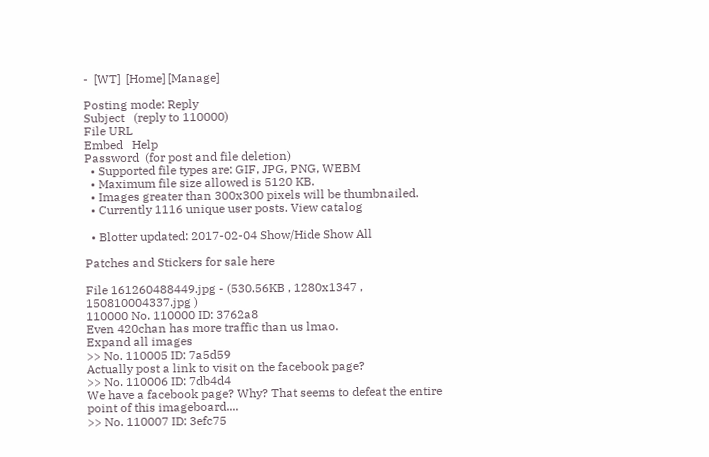-  [WT]  [Home] [Manage]

Posting mode: Reply
Subject   (reply to 110000)
File URL
Embed   Help
Password  (for post and file deletion)
  • Supported file types are: GIF, JPG, PNG, WEBM
  • Maximum file size allowed is 5120 KB.
  • Images greater than 300x300 pixels will be thumbnailed.
  • Currently 1116 unique user posts. View catalog

  • Blotter updated: 2017-02-04 Show/Hide Show All

Patches and Stickers for sale here

File 161260488449.jpg - (530.56KB , 1280x1347 , 150810004337.jpg )
110000 No. 110000 ID: 3762a8
Even 420chan has more traffic than us lmao.
Expand all images
>> No. 110005 ID: 7a5d59
Actually post a link to visit on the facebook page?
>> No. 110006 ID: 7db4d4
We have a facebook page? Why? That seems to defeat the entire point of this imageboard....
>> No. 110007 ID: 3efc75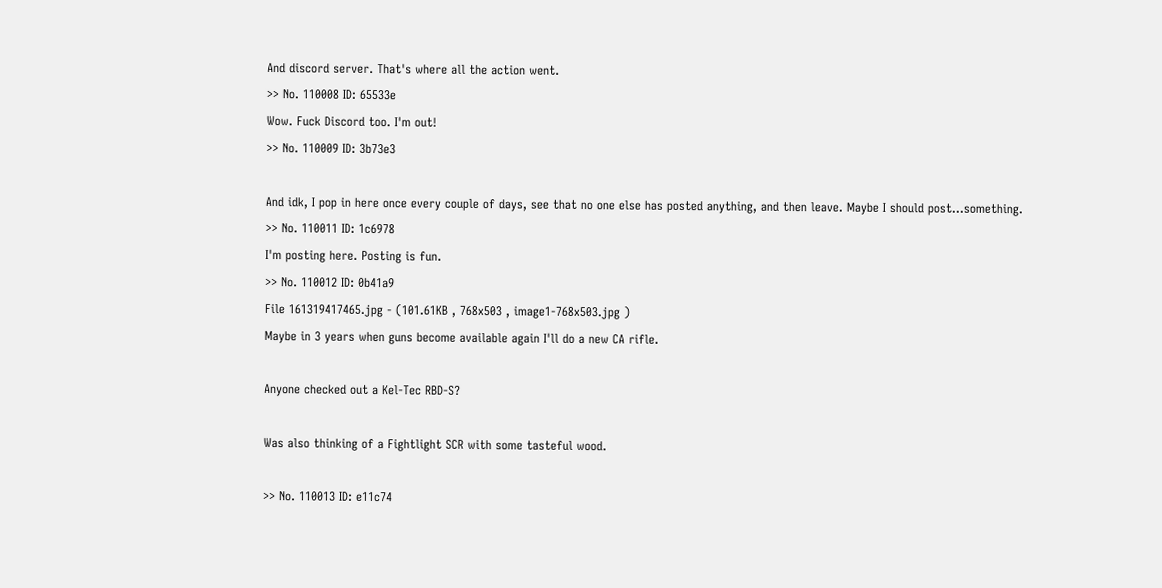And discord server. That's where all the action went.
>> No. 110008 ID: 65533e
Wow. Fuck Discord too. I'm out!
>> No. 110009 ID: 3b73e3

And idk, I pop in here once every couple of days, see that no one else has posted anything, and then leave. Maybe I should post...something.
>> No. 110011 ID: 1c6978
I'm posting here. Posting is fun.
>> No. 110012 ID: 0b41a9
File 161319417465.jpg - (101.61KB , 768x503 , image1-768x503.jpg )
Maybe in 3 years when guns become available again I'll do a new CA rifle.

Anyone checked out a Kel-Tec RBD-S?

Was also thinking of a Fightlight SCR with some tasteful wood.

>> No. 110013 ID: e11c74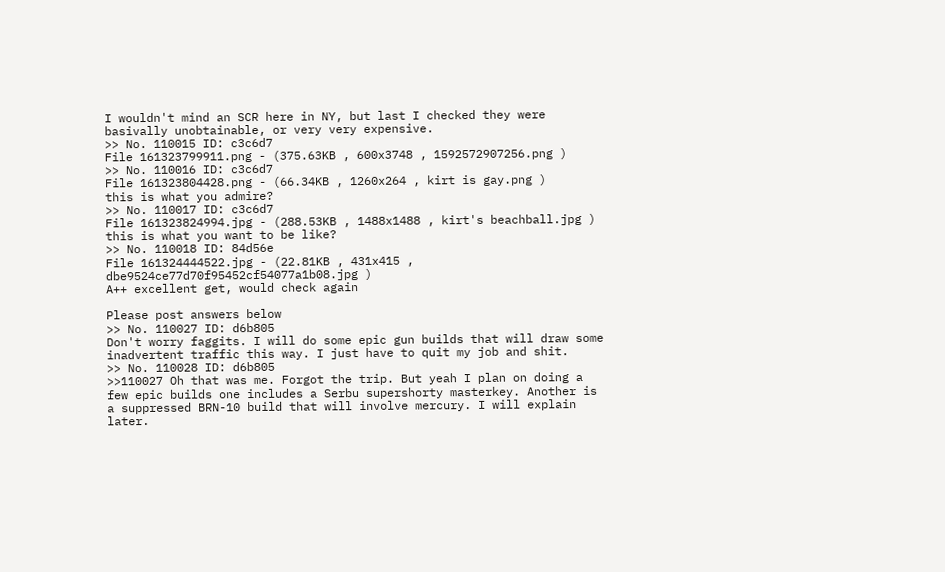I wouldn't mind an SCR here in NY, but last I checked they were basivally unobtainable, or very very expensive.
>> No. 110015 ID: c3c6d7
File 161323799911.png - (375.63KB , 600x3748 , 1592572907256.png )
>> No. 110016 ID: c3c6d7
File 161323804428.png - (66.34KB , 1260x264 , kirt is gay.png )
this is what you admire?
>> No. 110017 ID: c3c6d7
File 161323824994.jpg - (288.53KB , 1488x1488 , kirt's beachball.jpg )
this is what you want to be like?
>> No. 110018 ID: 84d56e
File 161324444522.jpg - (22.81KB , 431x415 , dbe9524ce77d70f95452cf54077a1b08.jpg )
A++ excellent get, would check again

Please post answers below
>> No. 110027 ID: d6b805
Don't worry faggits. I will do some epic gun builds that will draw some inadvertent traffic this way. I just have to quit my job and shit.
>> No. 110028 ID: d6b805
>>110027 Oh that was me. Forgot the trip. But yeah I plan on doing a few epic builds one includes a Serbu supershorty masterkey. Another is a suppressed BRN-10 build that will involve mercury. I will explain later.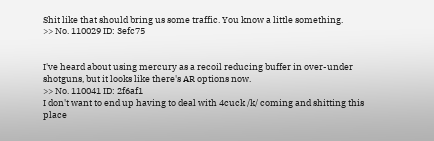Shit like that should bring us some traffic. You know a little something.
>> No. 110029 ID: 3efc75


I've heard about using mercury as a recoil reducing buffer in over-under shotguns, but it looks like there's AR options now.
>> No. 110041 ID: 2f6af1
I don't want to end up having to deal with 4cuck /k/ coming and shitting this place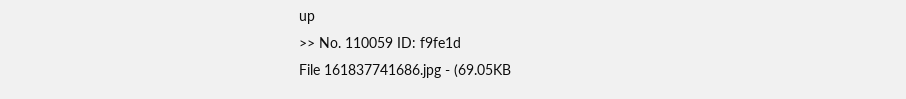up
>> No. 110059 ID: f9fe1d
File 161837741686.jpg - (69.05KB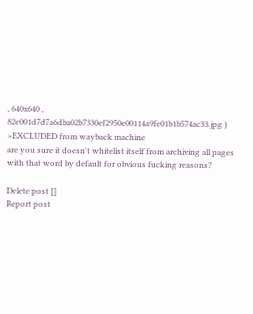, 640x640 , 82e001d7d7a6dba02b7330ef2950e00114a9fe01b1b574ac33.jpg )
>EXCLUDED from wayback machine
are you sure it doesn't whitelist itself from archiving all pages with that word by default for obvious fucking reasons?

Delete post []
Report post